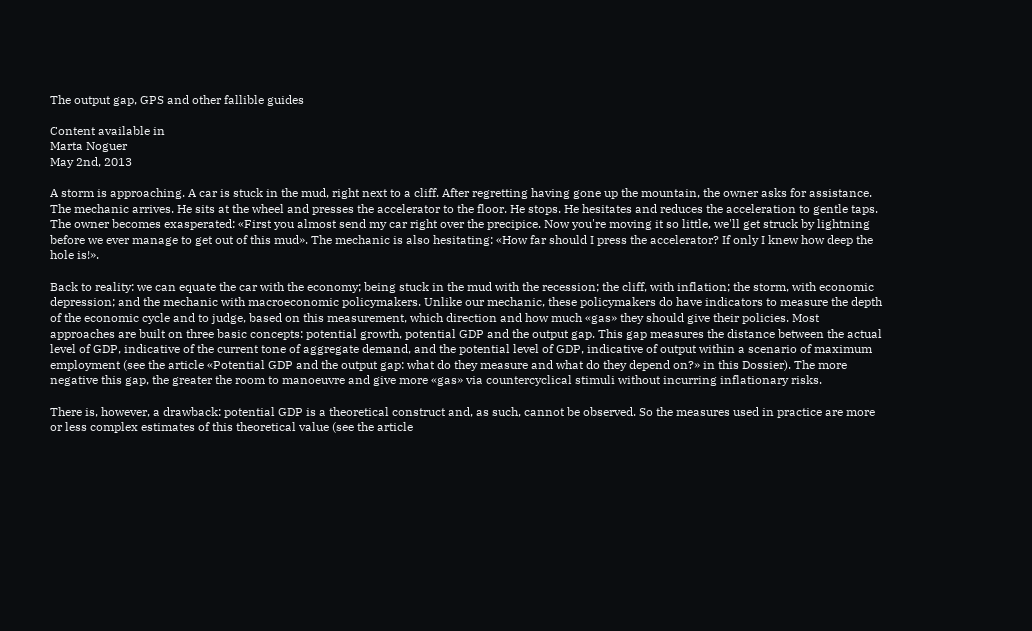The output gap, GPS and other fallible guides

Content available in
Marta Noguer
May 2nd, 2013

A storm is approaching. A car is stuck in the mud, right next to a cliff. After regretting having gone up the mountain, the owner asks for assistance. The mechanic arrives. He sits at the wheel and presses the accelerator to the floor. He stops. He hesitates and reduces the acceleration to gentle taps. The owner becomes exasperated: «First you almost send my car right over the precipice. Now you're moving it so little, we'll get struck by lightning before we ever manage to get out of this mud». The mechanic is also hesitating: «How far should I press the accelerator? If only I knew how deep the hole is!».

Back to reality: we can equate the car with the economy; being stuck in the mud with the recession; the cliff, with inflation; the storm, with economic depression; and the mechanic with macroeconomic policymakers. Unlike our mechanic, these policymakers do have indicators to measure the depth of the economic cycle and to judge, based on this measurement, which direction and how much «gas» they should give their policies. Most approaches are built on three basic concepts: potential growth, potential GDP and the output gap. This gap measures the distance between the actual level of GDP, indicative of the current tone of aggregate demand, and the potential level of GDP, indicative of output within a scenario of maximum employment (see the article «Potential GDP and the output gap: what do they measure and what do they depend on?» in this Dossier). The more negative this gap, the greater the room to manoeuvre and give more «gas» via countercyclical stimuli without incurring inflationary risks.

There is, however, a drawback: potential GDP is a theoretical construct and, as such, cannot be observed. So the measures used in practice are more or less complex estimates of this theoretical value (see the article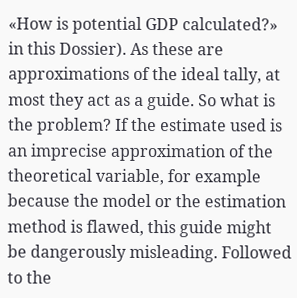«How is potential GDP calculated?» in this Dossier). As these are approximations of the ideal tally, at most they act as a guide. So what is the problem? If the estimate used is an imprecise approximation of the theoretical variable, for example because the model or the estimation method is flawed, this guide might be dangerously misleading. Followed to the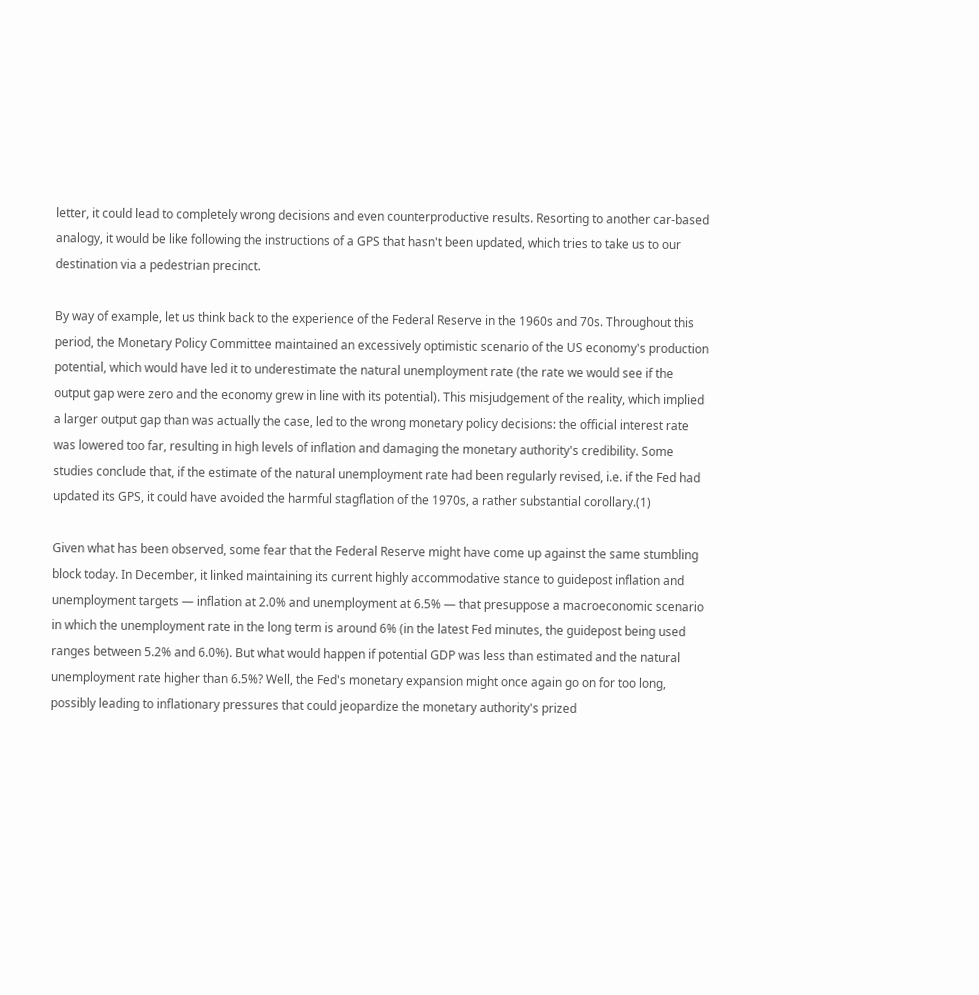letter, it could lead to completely wrong decisions and even counterproductive results. Resorting to another car-based analogy, it would be like following the instructions of a GPS that hasn't been updated, which tries to take us to our destination via a pedestrian precinct.

By way of example, let us think back to the experience of the Federal Reserve in the 1960s and 70s. Throughout this period, the Monetary Policy Committee maintained an excessively optimistic scenario of the US economy's production potential, which would have led it to underestimate the natural unemployment rate (the rate we would see if the output gap were zero and the economy grew in line with its potential). This misjudgement of the reality, which implied a larger output gap than was actually the case, led to the wrong monetary policy decisions: the official interest rate was lowered too far, resulting in high levels of inflation and damaging the monetary authority's credibility. Some studies conclude that, if the estimate of the natural unemployment rate had been regularly revised, i.e. if the Fed had updated its GPS, it could have avoided the harmful stagflation of the 1970s, a rather substantial corollary.(1)

Given what has been observed, some fear that the Federal Reserve might have come up against the same stumbling block today. In December, it linked maintaining its current highly accommodative stance to guidepost inflation and unemployment targets — inflation at 2.0% and unemployment at 6.5% — that presuppose a macroeconomic scenario in which the unemployment rate in the long term is around 6% (in the latest Fed minutes, the guidepost being used ranges between 5.2% and 6.0%). But what would happen if potential GDP was less than estimated and the natural unemployment rate higher than 6.5%? Well, the Fed's monetary expansion might once again go on for too long, possibly leading to inflationary pressures that could jeopardize the monetary authority's prized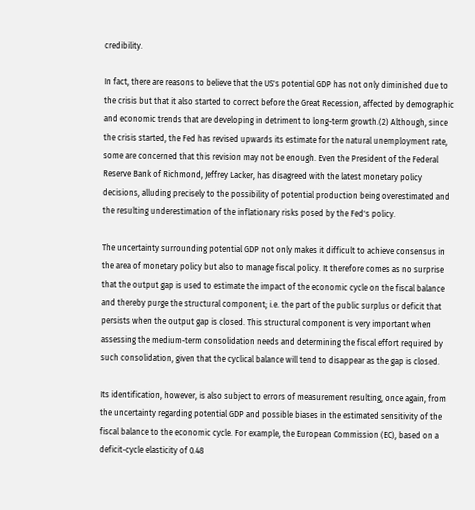credibility.

In fact, there are reasons to believe that the US's potential GDP has not only diminished due to the crisis but that it also started to correct before the Great Recession, affected by demographic and economic trends that are developing in detriment to long-term growth.(2) Although, since the crisis started, the Fed has revised upwards its estimate for the natural unemployment rate, some are concerned that this revision may not be enough. Even the President of the Federal Reserve Bank of Richmond, Jeffrey Lacker, has disagreed with the latest monetary policy decisions, alluding precisely to the possibility of potential production being overestimated and the resulting underestimation of the inflationary risks posed by the Fed's policy.

The uncertainty surrounding potential GDP not only makes it difficult to achieve consensus in the area of monetary policy but also to manage fiscal policy. It therefore comes as no surprise that the output gap is used to estimate the impact of the economic cycle on the fiscal balance and thereby purge the structural component; i.e. the part of the public surplus or deficit that persists when the output gap is closed. This structural component is very important when assessing the medium-term consolidation needs and determining the fiscal effort required by such consolidation, given that the cyclical balance will tend to disappear as the gap is closed.

Its identification, however, is also subject to errors of measurement resulting, once again, from the uncertainty regarding potential GDP and possible biases in the estimated sensitivity of the fiscal balance to the economic cycle. For example, the European Commission (EC), based on a deficit-cycle elasticity of 0.48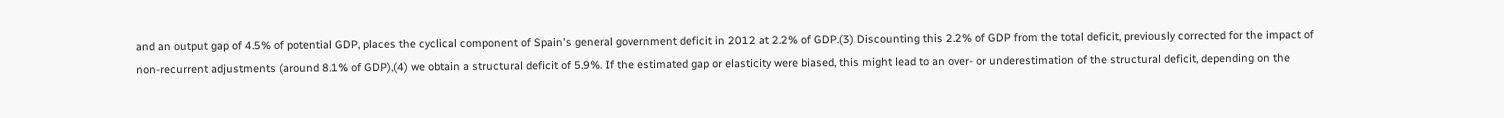and an output gap of 4.5% of potential GDP, places the cyclical component of Spain's general government deficit in 2012 at 2.2% of GDP.(3) Discounting this 2.2% of GDP from the total deficit, previously corrected for the impact of non-recurrent adjustments (around 8.1% of GDP),(4) we obtain a structural deficit of 5.9%. If the estimated gap or elasticity were biased, this might lead to an over- or underestimation of the structural deficit, depending on the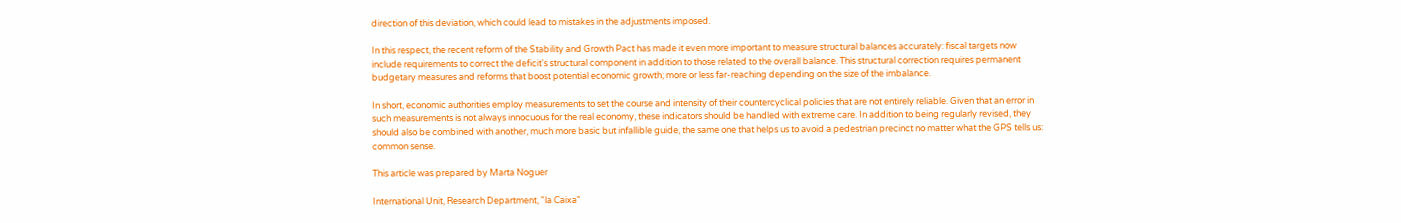direction of this deviation, which could lead to mistakes in the adjustments imposed.

In this respect, the recent reform of the Stability and Growth Pact has made it even more important to measure structural balances accurately: fiscal targets now include requirements to correct the deficit's structural component in addition to those related to the overall balance. This structural correction requires permanent budgetary measures and reforms that boost potential economic growth; more or less far-reaching depending on the size of the imbalance.

In short, economic authorities employ measurements to set the course and intensity of their countercyclical policies that are not entirely reliable. Given that an error in such measurements is not always innocuous for the real economy, these indicators should be handled with extreme care. In addition to being regularly revised, they should also be combined with another, much more basic but infallible guide, the same one that helps us to avoid a pedestrian precinct no matter what the GPS tells us: common sense.

This article was prepared by Marta Noguer

International Unit, Research Department, "la Caixa"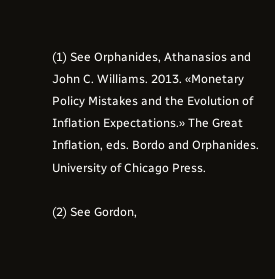(1) See Orphanides, Athanasios and John C. Williams. 2013. «Monetary Policy Mistakes and the Evolution of Inflation Expectations.» The Great Inflation, eds. Bordo and Orphanides. University of Chicago Press.

(2) See Gordon,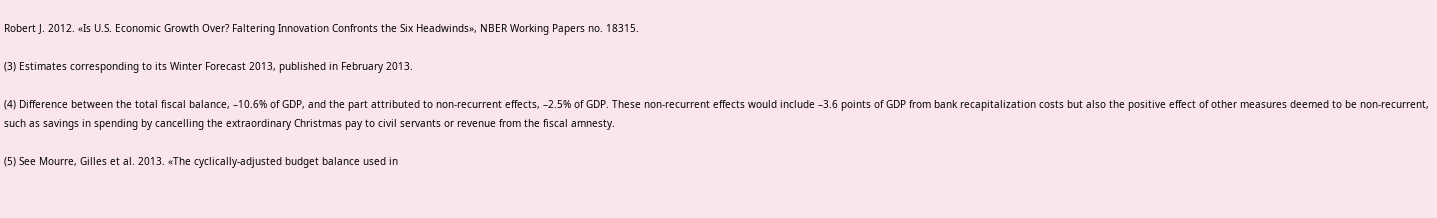Robert J. 2012. «Is U.S. Economic Growth Over? Faltering Innovation Confronts the Six Headwinds», NBER Working Papers no. 18315.

(3) Estimates corresponding to its Winter Forecast 2013, published in February 2013.

(4) Difference between the total fiscal balance, –10.6% of GDP, and the part attributed to non-recurrent effects, –2.5% of GDP. These non-recurrent effects would include –3.6 points of GDP from bank recapitalization costs but also the positive effect of other measures deemed to be non-recurrent, such as savings in spending by cancelling the extraordinary Christmas pay to civil servants or revenue from the fiscal amnesty.

(5) See Mourre, Gilles et al. 2013. «The cyclically-adjusted budget balance used in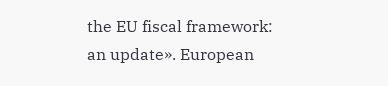the EU fiscal framework: an update». European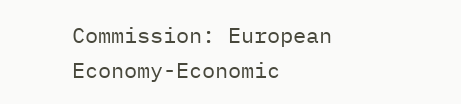Commission: European Economy-Economic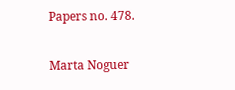Papers no. 478.

Marta Noguer